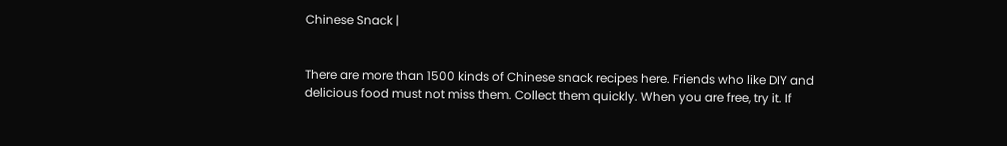Chinese Snack |


There are more than 1500 kinds of Chinese snack recipes here. Friends who like DIY and delicious food must not miss them. Collect them quickly. When you are free, try it. If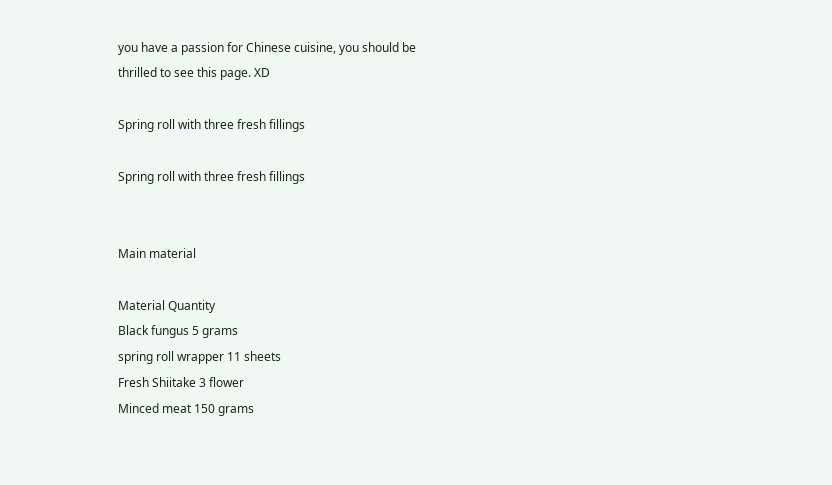you have a passion for Chinese cuisine, you should be thrilled to see this page. XD

Spring roll with three fresh fillings

Spring roll with three fresh fillings


Main material

Material Quantity
Black fungus 5 grams
spring roll wrapper 11 sheets
Fresh Shiitake 3 flower
Minced meat 150 grams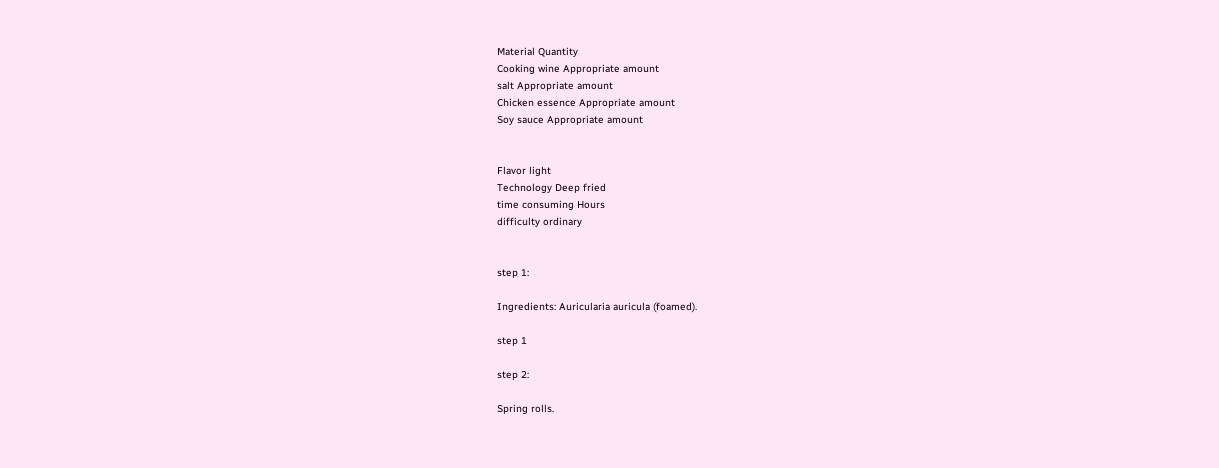Material Quantity
Cooking wine Appropriate amount
salt Appropriate amount
Chicken essence Appropriate amount
Soy sauce Appropriate amount


Flavor light
Technology Deep fried
time consuming Hours
difficulty ordinary


step 1:

Ingredients: Auricularia auricula (foamed).

step 1

step 2:

Spring rolls.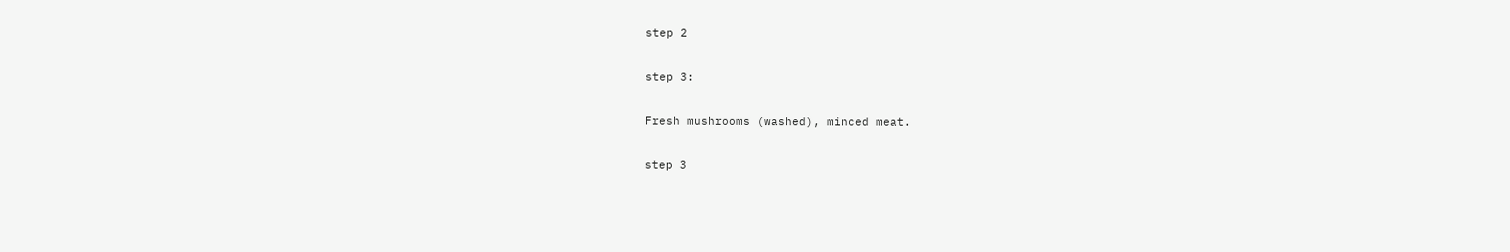step 2

step 3:

Fresh mushrooms (washed), minced meat.

step 3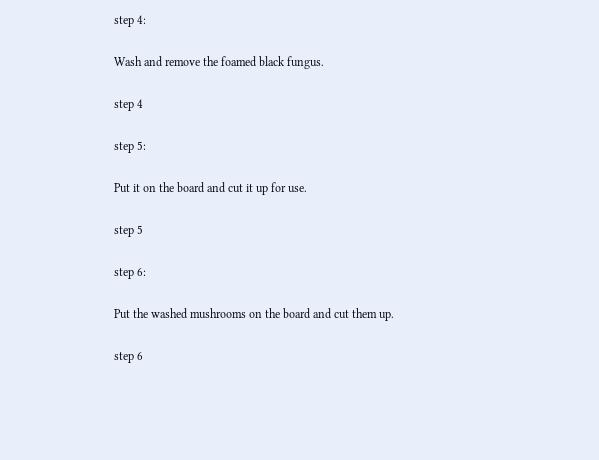step 4:

Wash and remove the foamed black fungus.

step 4

step 5:

Put it on the board and cut it up for use.

step 5

step 6:

Put the washed mushrooms on the board and cut them up.

step 6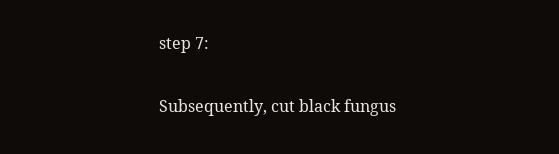step 7:

Subsequently, cut black fungus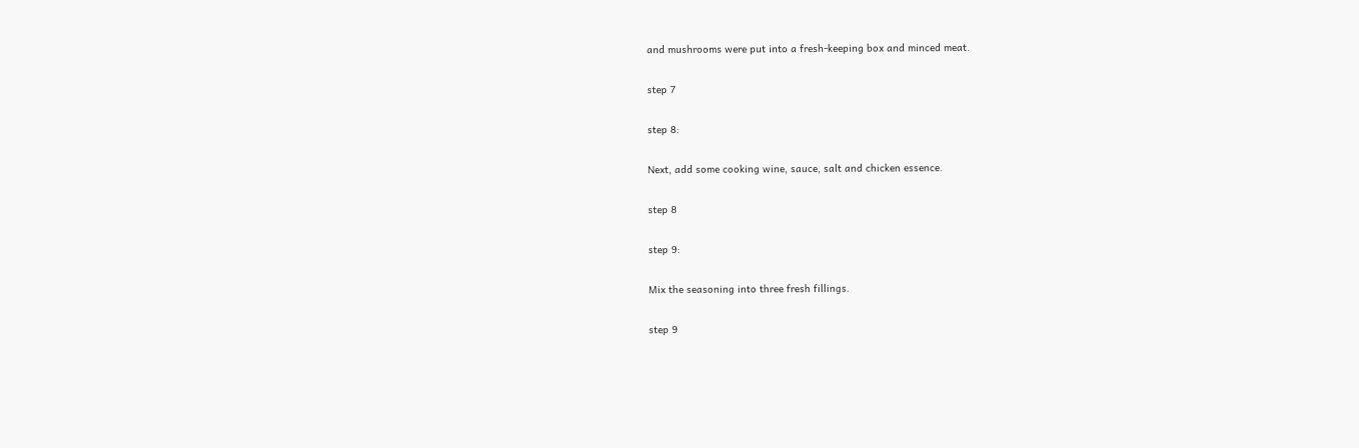and mushrooms were put into a fresh-keeping box and minced meat.

step 7

step 8:

Next, add some cooking wine, sauce, salt and chicken essence.

step 8

step 9:

Mix the seasoning into three fresh fillings.

step 9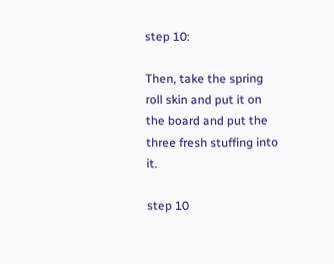step 10:

Then, take the spring roll skin and put it on the board and put the three fresh stuffing into it.

step 10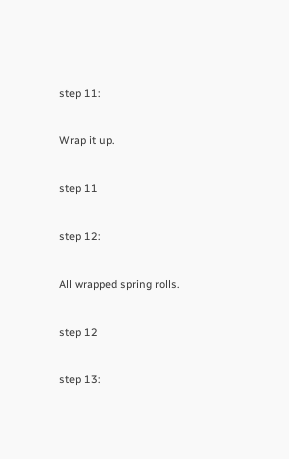step 11:

Wrap it up.

step 11

step 12:

All wrapped spring rolls.

step 12

step 13: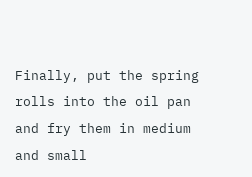Finally, put the spring rolls into the oil pan and fry them in medium and small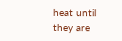heat until they are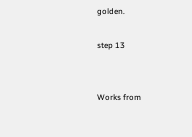golden.

step 13


Works from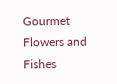Gourmet Flowers and Fishes